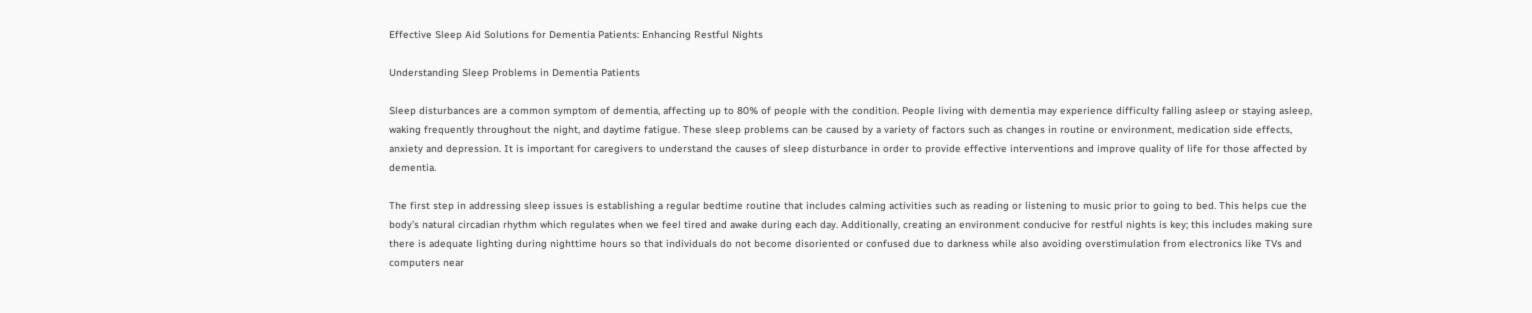Effective Sleep Aid Solutions for Dementia Patients: Enhancing Restful Nights

Understanding Sleep Problems in Dementia Patients

Sleep disturbances are a common symptom of dementia, affecting up to 80% of people with the condition. People living with dementia may experience difficulty falling asleep or staying asleep, waking frequently throughout the night, and daytime fatigue. These sleep problems can be caused by a variety of factors such as changes in routine or environment, medication side effects, anxiety and depression. It is important for caregivers to understand the causes of sleep disturbance in order to provide effective interventions and improve quality of life for those affected by dementia.

The first step in addressing sleep issues is establishing a regular bedtime routine that includes calming activities such as reading or listening to music prior to going to bed. This helps cue the body’s natural circadian rhythm which regulates when we feel tired and awake during each day. Additionally, creating an environment conducive for restful nights is key; this includes making sure there is adequate lighting during nighttime hours so that individuals do not become disoriented or confused due to darkness while also avoiding overstimulation from electronics like TVs and computers near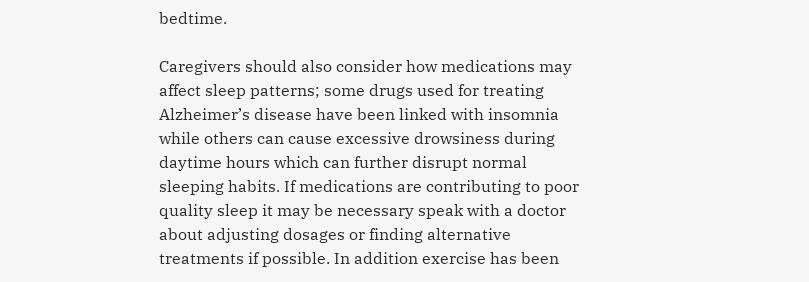bedtime.

Caregivers should also consider how medications may affect sleep patterns; some drugs used for treating Alzheimer’s disease have been linked with insomnia while others can cause excessive drowsiness during daytime hours which can further disrupt normal sleeping habits. If medications are contributing to poor quality sleep it may be necessary speak with a doctor about adjusting dosages or finding alternative treatments if possible. In addition exercise has been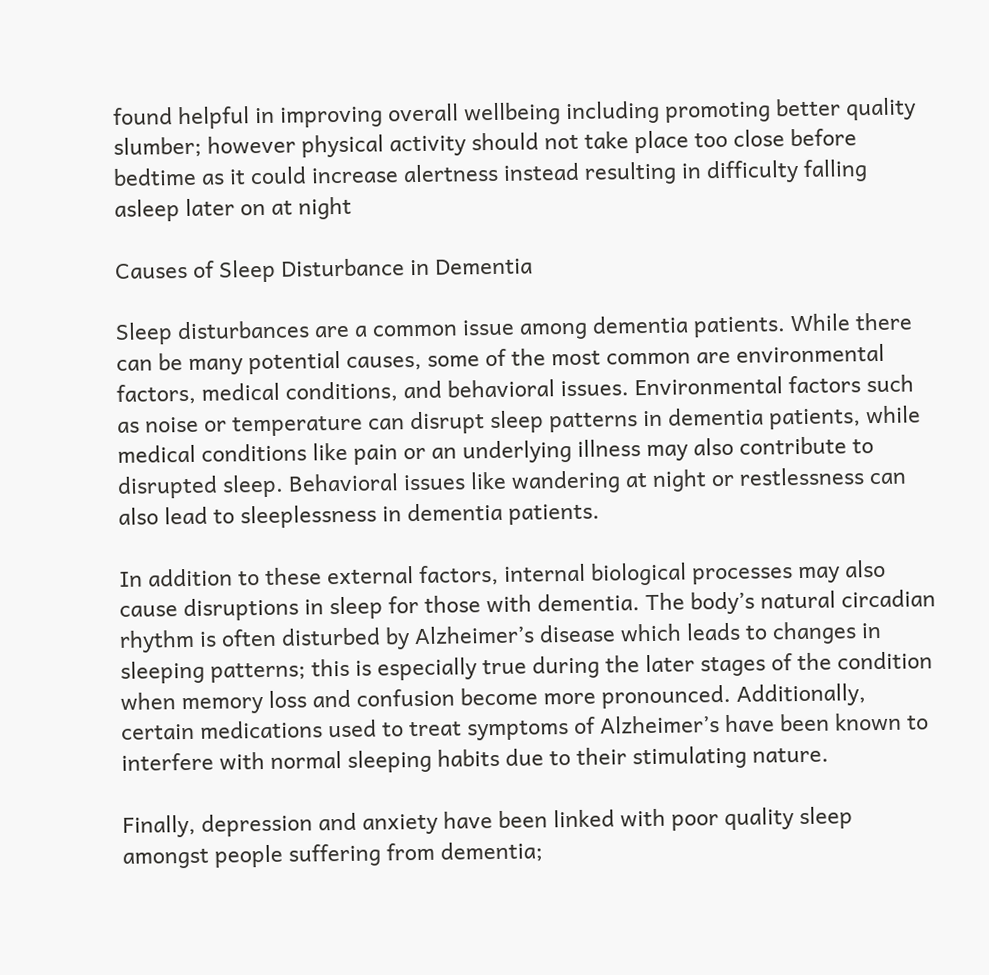found helpful in improving overall wellbeing including promoting better quality slumber; however physical activity should not take place too close before bedtime as it could increase alertness instead resulting in difficulty falling asleep later on at night

Causes of Sleep Disturbance in Dementia

Sleep disturbances are a common issue among dementia patients. While there can be many potential causes, some of the most common are environmental factors, medical conditions, and behavioral issues. Environmental factors such as noise or temperature can disrupt sleep patterns in dementia patients, while medical conditions like pain or an underlying illness may also contribute to disrupted sleep. Behavioral issues like wandering at night or restlessness can also lead to sleeplessness in dementia patients.

In addition to these external factors, internal biological processes may also cause disruptions in sleep for those with dementia. The body’s natural circadian rhythm is often disturbed by Alzheimer’s disease which leads to changes in sleeping patterns; this is especially true during the later stages of the condition when memory loss and confusion become more pronounced. Additionally, certain medications used to treat symptoms of Alzheimer’s have been known to interfere with normal sleeping habits due to their stimulating nature.

Finally, depression and anxiety have been linked with poor quality sleep amongst people suffering from dementia;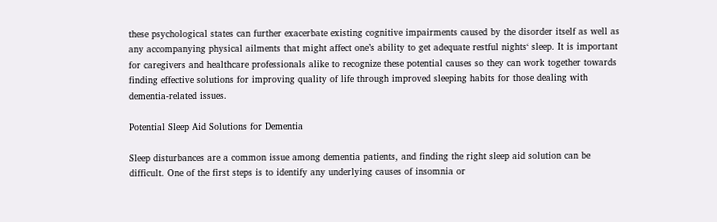these psychological states can further exacerbate existing cognitive impairments caused by the disorder itself as well as any accompanying physical ailments that might affect one’s ability to get adequate restful nights‘ sleep. It is important for caregivers and healthcare professionals alike to recognize these potential causes so they can work together towards finding effective solutions for improving quality of life through improved sleeping habits for those dealing with dementia-related issues.

Potential Sleep Aid Solutions for Dementia

Sleep disturbances are a common issue among dementia patients, and finding the right sleep aid solution can be difficult. One of the first steps is to identify any underlying causes of insomnia or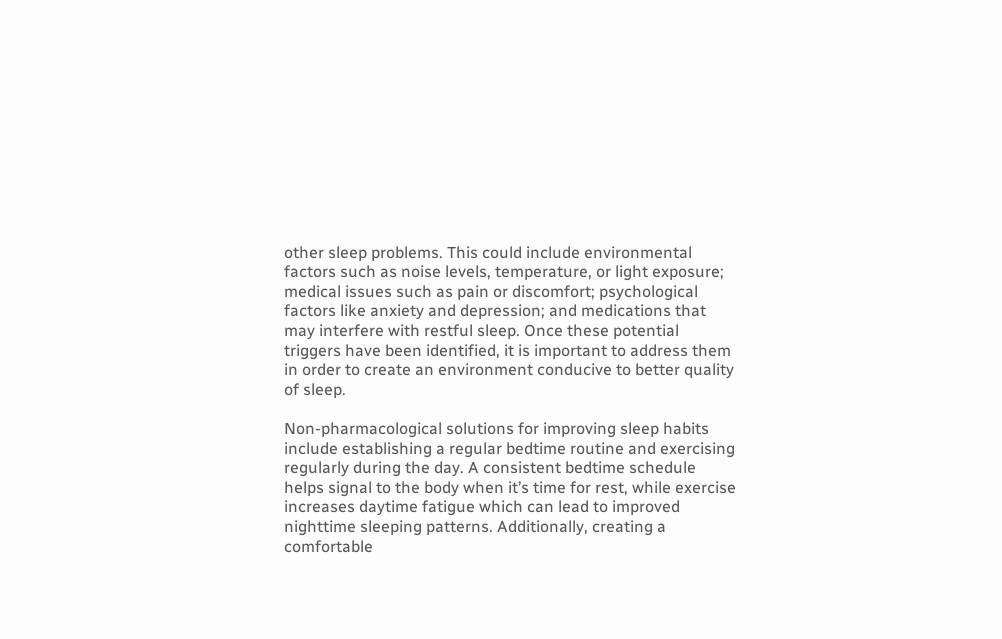other sleep problems. This could include environmental factors such as noise levels, temperature, or light exposure; medical issues such as pain or discomfort; psychological factors like anxiety and depression; and medications that may interfere with restful sleep. Once these potential triggers have been identified, it is important to address them in order to create an environment conducive to better quality of sleep.

Non-pharmacological solutions for improving sleep habits include establishing a regular bedtime routine and exercising regularly during the day. A consistent bedtime schedule helps signal to the body when it’s time for rest, while exercise increases daytime fatigue which can lead to improved nighttime sleeping patterns. Additionally, creating a comfortable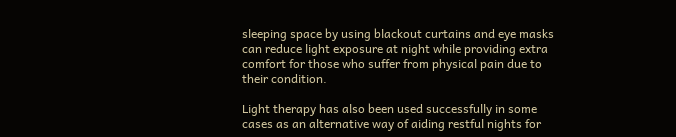sleeping space by using blackout curtains and eye masks can reduce light exposure at night while providing extra comfort for those who suffer from physical pain due to their condition.

Light therapy has also been used successfully in some cases as an alternative way of aiding restful nights for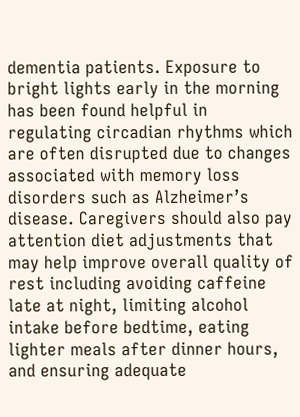dementia patients. Exposure to bright lights early in the morning has been found helpful in regulating circadian rhythms which are often disrupted due to changes associated with memory loss disorders such as Alzheimer’s disease. Caregivers should also pay attention diet adjustments that may help improve overall quality of rest including avoiding caffeine late at night, limiting alcohol intake before bedtime, eating lighter meals after dinner hours, and ensuring adequate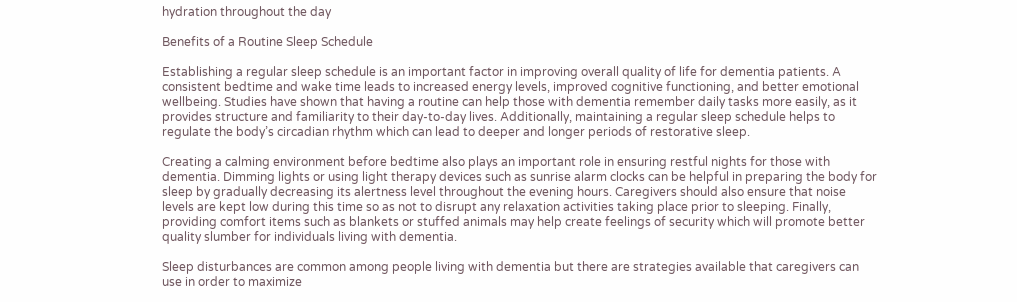hydration throughout the day

Benefits of a Routine Sleep Schedule

Establishing a regular sleep schedule is an important factor in improving overall quality of life for dementia patients. A consistent bedtime and wake time leads to increased energy levels, improved cognitive functioning, and better emotional wellbeing. Studies have shown that having a routine can help those with dementia remember daily tasks more easily, as it provides structure and familiarity to their day-to-day lives. Additionally, maintaining a regular sleep schedule helps to regulate the body’s circadian rhythm which can lead to deeper and longer periods of restorative sleep.

Creating a calming environment before bedtime also plays an important role in ensuring restful nights for those with dementia. Dimming lights or using light therapy devices such as sunrise alarm clocks can be helpful in preparing the body for sleep by gradually decreasing its alertness level throughout the evening hours. Caregivers should also ensure that noise levels are kept low during this time so as not to disrupt any relaxation activities taking place prior to sleeping. Finally, providing comfort items such as blankets or stuffed animals may help create feelings of security which will promote better quality slumber for individuals living with dementia.

Sleep disturbances are common among people living with dementia but there are strategies available that caregivers can use in order to maximize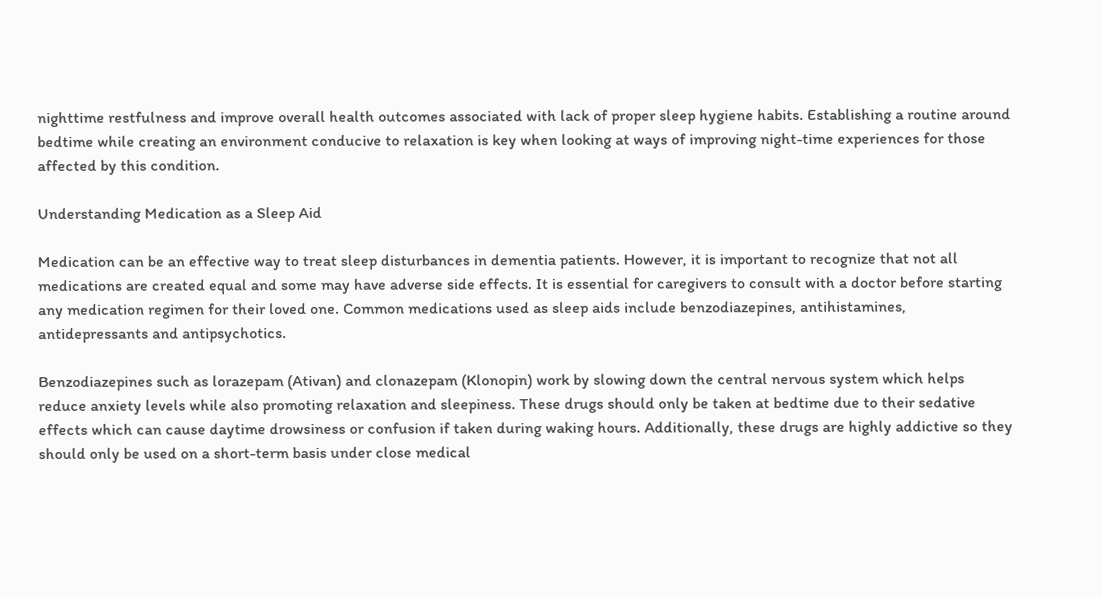nighttime restfulness and improve overall health outcomes associated with lack of proper sleep hygiene habits. Establishing a routine around bedtime while creating an environment conducive to relaxation is key when looking at ways of improving night-time experiences for those affected by this condition.

Understanding Medication as a Sleep Aid

Medication can be an effective way to treat sleep disturbances in dementia patients. However, it is important to recognize that not all medications are created equal and some may have adverse side effects. It is essential for caregivers to consult with a doctor before starting any medication regimen for their loved one. Common medications used as sleep aids include benzodiazepines, antihistamines, antidepressants and antipsychotics.

Benzodiazepines such as lorazepam (Ativan) and clonazepam (Klonopin) work by slowing down the central nervous system which helps reduce anxiety levels while also promoting relaxation and sleepiness. These drugs should only be taken at bedtime due to their sedative effects which can cause daytime drowsiness or confusion if taken during waking hours. Additionally, these drugs are highly addictive so they should only be used on a short-term basis under close medical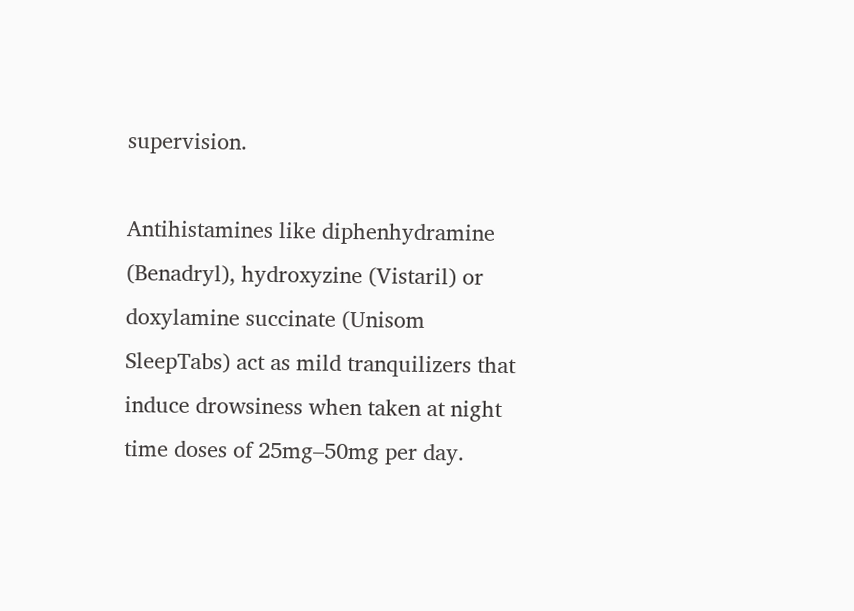supervision.

Antihistamines like diphenhydramine (Benadryl), hydroxyzine (Vistaril) or doxylamine succinate (Unisom SleepTabs) act as mild tranquilizers that induce drowsiness when taken at night time doses of 25mg–50mg per day.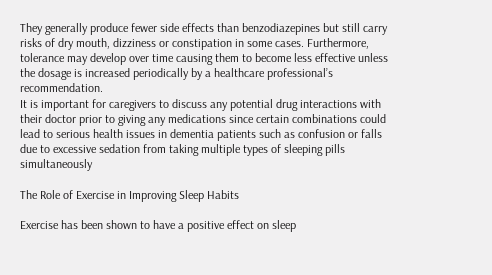They generally produce fewer side effects than benzodiazepines but still carry risks of dry mouth, dizziness or constipation in some cases. Furthermore, tolerance may develop over time causing them to become less effective unless the dosage is increased periodically by a healthcare professional’s recommendation.
It is important for caregivers to discuss any potential drug interactions with their doctor prior to giving any medications since certain combinations could lead to serious health issues in dementia patients such as confusion or falls due to excessive sedation from taking multiple types of sleeping pills simultaneously

The Role of Exercise in Improving Sleep Habits

Exercise has been shown to have a positive effect on sleep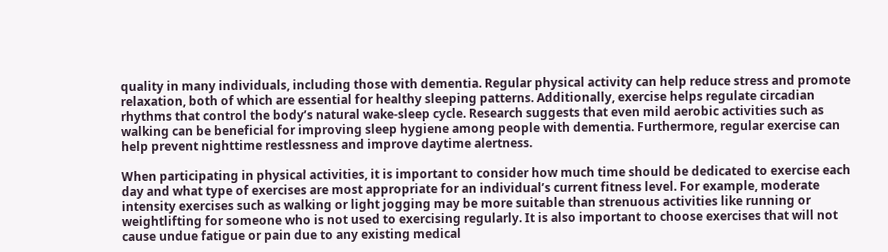quality in many individuals, including those with dementia. Regular physical activity can help reduce stress and promote relaxation, both of which are essential for healthy sleeping patterns. Additionally, exercise helps regulate circadian rhythms that control the body’s natural wake-sleep cycle. Research suggests that even mild aerobic activities such as walking can be beneficial for improving sleep hygiene among people with dementia. Furthermore, regular exercise can help prevent nighttime restlessness and improve daytime alertness.

When participating in physical activities, it is important to consider how much time should be dedicated to exercise each day and what type of exercises are most appropriate for an individual’s current fitness level. For example, moderate intensity exercises such as walking or light jogging may be more suitable than strenuous activities like running or weightlifting for someone who is not used to exercising regularly. It is also important to choose exercises that will not cause undue fatigue or pain due to any existing medical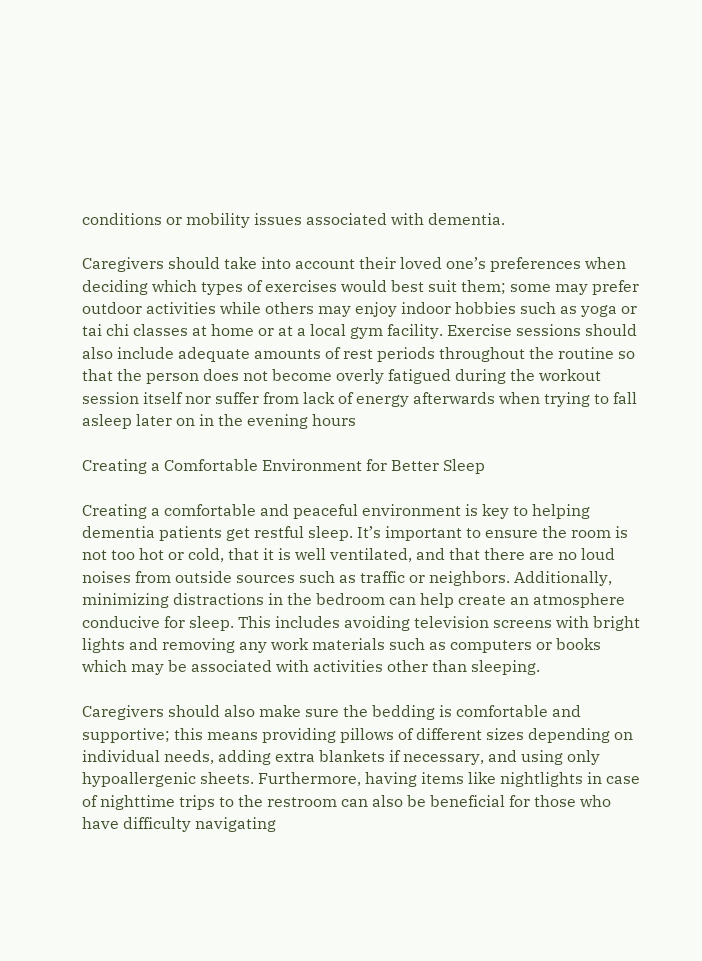conditions or mobility issues associated with dementia.

Caregivers should take into account their loved one’s preferences when deciding which types of exercises would best suit them; some may prefer outdoor activities while others may enjoy indoor hobbies such as yoga or tai chi classes at home or at a local gym facility. Exercise sessions should also include adequate amounts of rest periods throughout the routine so that the person does not become overly fatigued during the workout session itself nor suffer from lack of energy afterwards when trying to fall asleep later on in the evening hours

Creating a Comfortable Environment for Better Sleep

Creating a comfortable and peaceful environment is key to helping dementia patients get restful sleep. It’s important to ensure the room is not too hot or cold, that it is well ventilated, and that there are no loud noises from outside sources such as traffic or neighbors. Additionally, minimizing distractions in the bedroom can help create an atmosphere conducive for sleep. This includes avoiding television screens with bright lights and removing any work materials such as computers or books which may be associated with activities other than sleeping.

Caregivers should also make sure the bedding is comfortable and supportive; this means providing pillows of different sizes depending on individual needs, adding extra blankets if necessary, and using only hypoallergenic sheets. Furthermore, having items like nightlights in case of nighttime trips to the restroom can also be beneficial for those who have difficulty navigating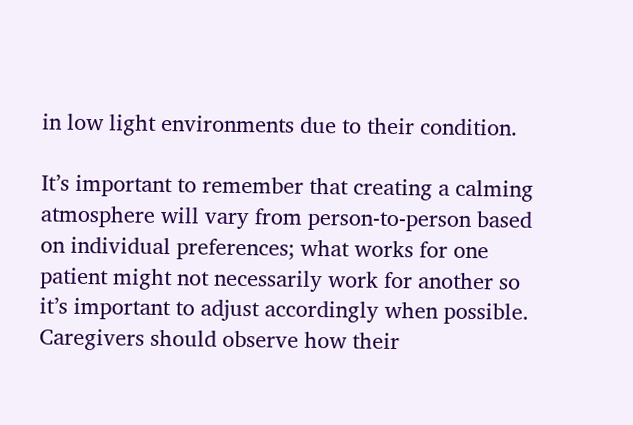in low light environments due to their condition.

It’s important to remember that creating a calming atmosphere will vary from person-to-person based on individual preferences; what works for one patient might not necessarily work for another so it’s important to adjust accordingly when possible. Caregivers should observe how their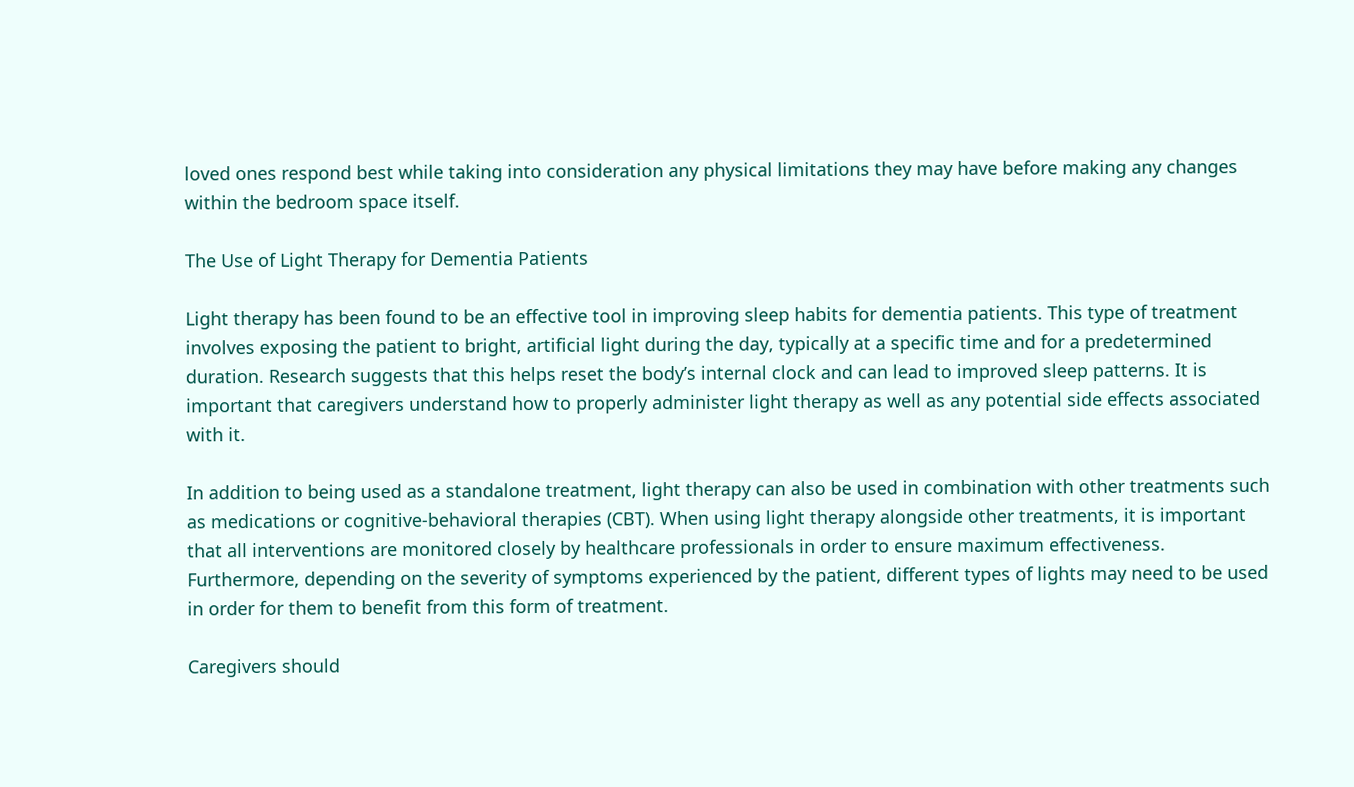loved ones respond best while taking into consideration any physical limitations they may have before making any changes within the bedroom space itself.

The Use of Light Therapy for Dementia Patients

Light therapy has been found to be an effective tool in improving sleep habits for dementia patients. This type of treatment involves exposing the patient to bright, artificial light during the day, typically at a specific time and for a predetermined duration. Research suggests that this helps reset the body’s internal clock and can lead to improved sleep patterns. It is important that caregivers understand how to properly administer light therapy as well as any potential side effects associated with it.

In addition to being used as a standalone treatment, light therapy can also be used in combination with other treatments such as medications or cognitive-behavioral therapies (CBT). When using light therapy alongside other treatments, it is important that all interventions are monitored closely by healthcare professionals in order to ensure maximum effectiveness. Furthermore, depending on the severity of symptoms experienced by the patient, different types of lights may need to be used in order for them to benefit from this form of treatment.

Caregivers should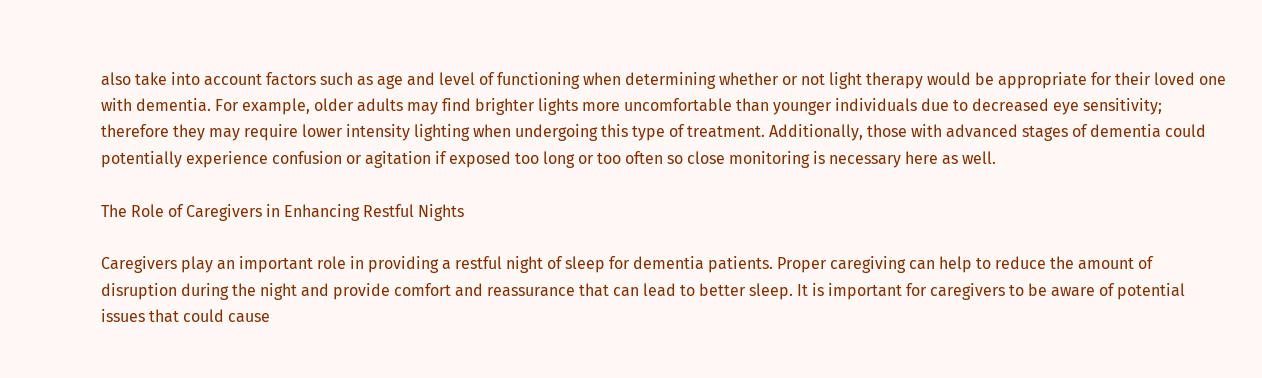also take into account factors such as age and level of functioning when determining whether or not light therapy would be appropriate for their loved one with dementia. For example, older adults may find brighter lights more uncomfortable than younger individuals due to decreased eye sensitivity; therefore they may require lower intensity lighting when undergoing this type of treatment. Additionally, those with advanced stages of dementia could potentially experience confusion or agitation if exposed too long or too often so close monitoring is necessary here as well.

The Role of Caregivers in Enhancing Restful Nights

Caregivers play an important role in providing a restful night of sleep for dementia patients. Proper caregiving can help to reduce the amount of disruption during the night and provide comfort and reassurance that can lead to better sleep. It is important for caregivers to be aware of potential issues that could cause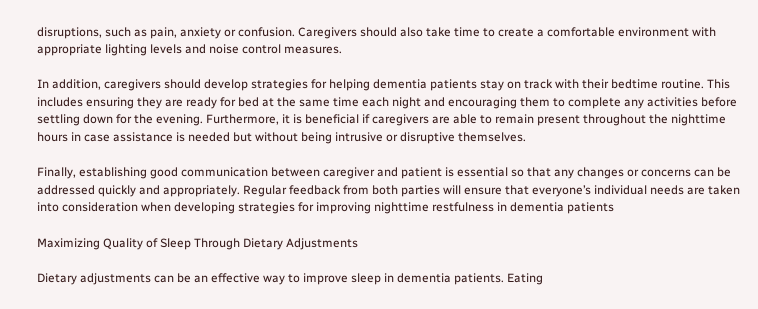disruptions, such as pain, anxiety or confusion. Caregivers should also take time to create a comfortable environment with appropriate lighting levels and noise control measures.

In addition, caregivers should develop strategies for helping dementia patients stay on track with their bedtime routine. This includes ensuring they are ready for bed at the same time each night and encouraging them to complete any activities before settling down for the evening. Furthermore, it is beneficial if caregivers are able to remain present throughout the nighttime hours in case assistance is needed but without being intrusive or disruptive themselves.

Finally, establishing good communication between caregiver and patient is essential so that any changes or concerns can be addressed quickly and appropriately. Regular feedback from both parties will ensure that everyone’s individual needs are taken into consideration when developing strategies for improving nighttime restfulness in dementia patients

Maximizing Quality of Sleep Through Dietary Adjustments

Dietary adjustments can be an effective way to improve sleep in dementia patients. Eating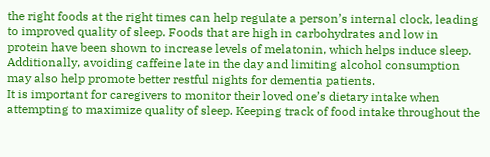the right foods at the right times can help regulate a person’s internal clock, leading to improved quality of sleep. Foods that are high in carbohydrates and low in protein have been shown to increase levels of melatonin, which helps induce sleep. Additionally, avoiding caffeine late in the day and limiting alcohol consumption may also help promote better restful nights for dementia patients.
It is important for caregivers to monitor their loved one’s dietary intake when attempting to maximize quality of sleep. Keeping track of food intake throughout the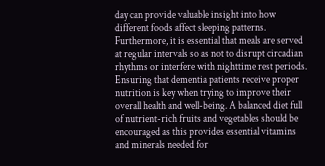day can provide valuable insight into how different foods affect sleeping patterns. Furthermore, it is essential that meals are served at regular intervals so as not to disrupt circadian rhythms or interfere with nighttime rest periods.
Ensuring that dementia patients receive proper nutrition is key when trying to improve their overall health and well-being. A balanced diet full of nutrient-rich fruits and vegetables should be encouraged as this provides essential vitamins and minerals needed for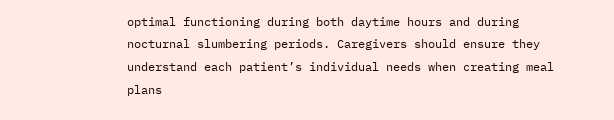optimal functioning during both daytime hours and during nocturnal slumbering periods. Caregivers should ensure they understand each patient’s individual needs when creating meal plans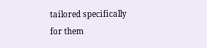tailored specifically for them